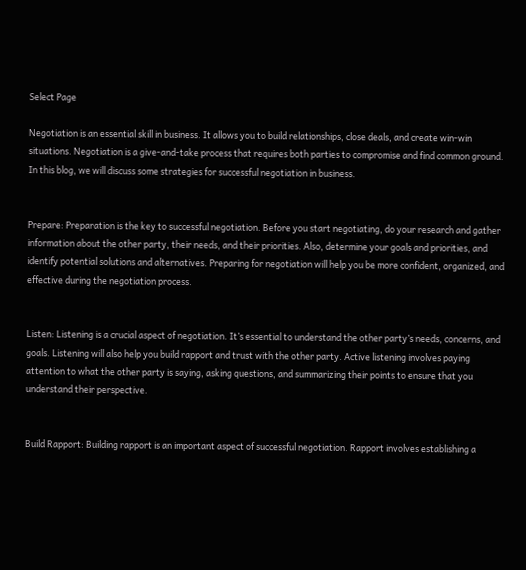Select Page

Negotiation is an essential skill in business. It allows you to build relationships, close deals, and create win-win situations. Negotiation is a give-and-take process that requires both parties to compromise and find common ground. In this blog, we will discuss some strategies for successful negotiation in business.


Prepare: Preparation is the key to successful negotiation. Before you start negotiating, do your research and gather information about the other party, their needs, and their priorities. Also, determine your goals and priorities, and identify potential solutions and alternatives. Preparing for negotiation will help you be more confident, organized, and effective during the negotiation process.


Listen: Listening is a crucial aspect of negotiation. It’s essential to understand the other party’s needs, concerns, and goals. Listening will also help you build rapport and trust with the other party. Active listening involves paying attention to what the other party is saying, asking questions, and summarizing their points to ensure that you understand their perspective.


Build Rapport: Building rapport is an important aspect of successful negotiation. Rapport involves establishing a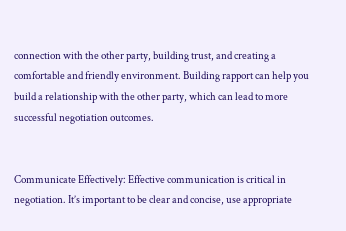connection with the other party, building trust, and creating a comfortable and friendly environment. Building rapport can help you build a relationship with the other party, which can lead to more successful negotiation outcomes.


Communicate Effectively: Effective communication is critical in negotiation. It’s important to be clear and concise, use appropriate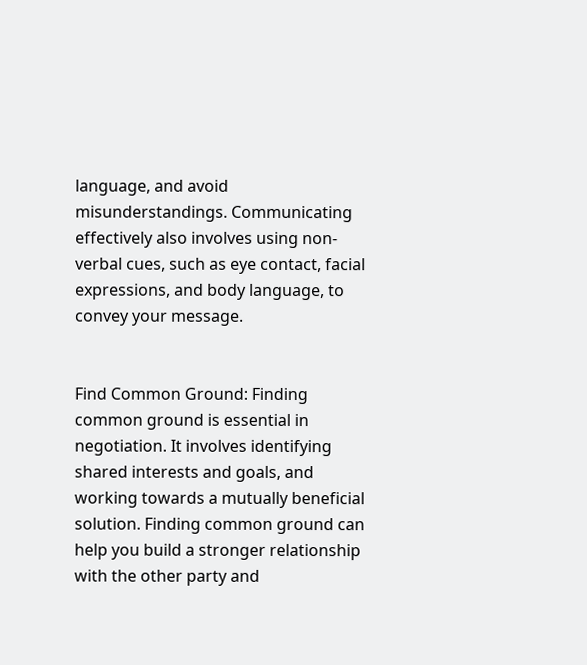language, and avoid misunderstandings. Communicating effectively also involves using non-verbal cues, such as eye contact, facial expressions, and body language, to convey your message.


Find Common Ground: Finding common ground is essential in negotiation. It involves identifying shared interests and goals, and working towards a mutually beneficial solution. Finding common ground can help you build a stronger relationship with the other party and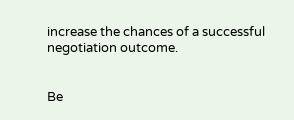increase the chances of a successful negotiation outcome.


Be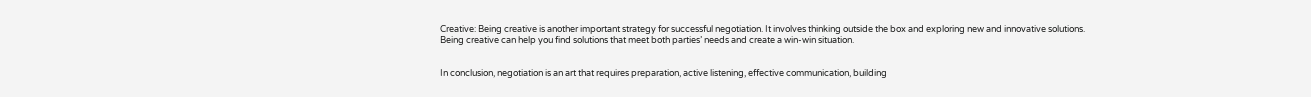Creative: Being creative is another important strategy for successful negotiation. It involves thinking outside the box and exploring new and innovative solutions. Being creative can help you find solutions that meet both parties’ needs and create a win-win situation.


In conclusion, negotiation is an art that requires preparation, active listening, effective communication, building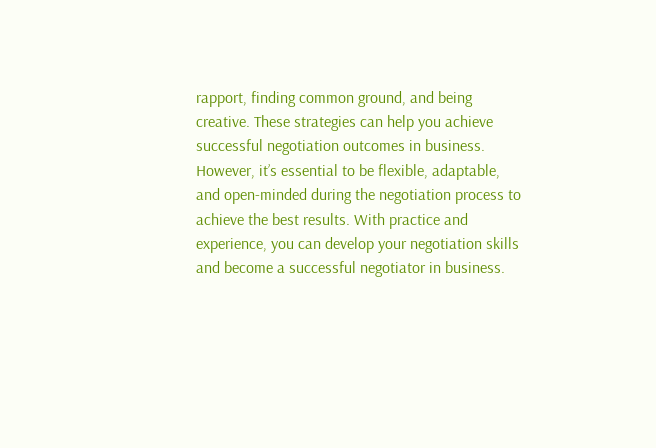rapport, finding common ground, and being creative. These strategies can help you achieve successful negotiation outcomes in business. However, it’s essential to be flexible, adaptable, and open-minded during the negotiation process to achieve the best results. With practice and experience, you can develop your negotiation skills and become a successful negotiator in business.